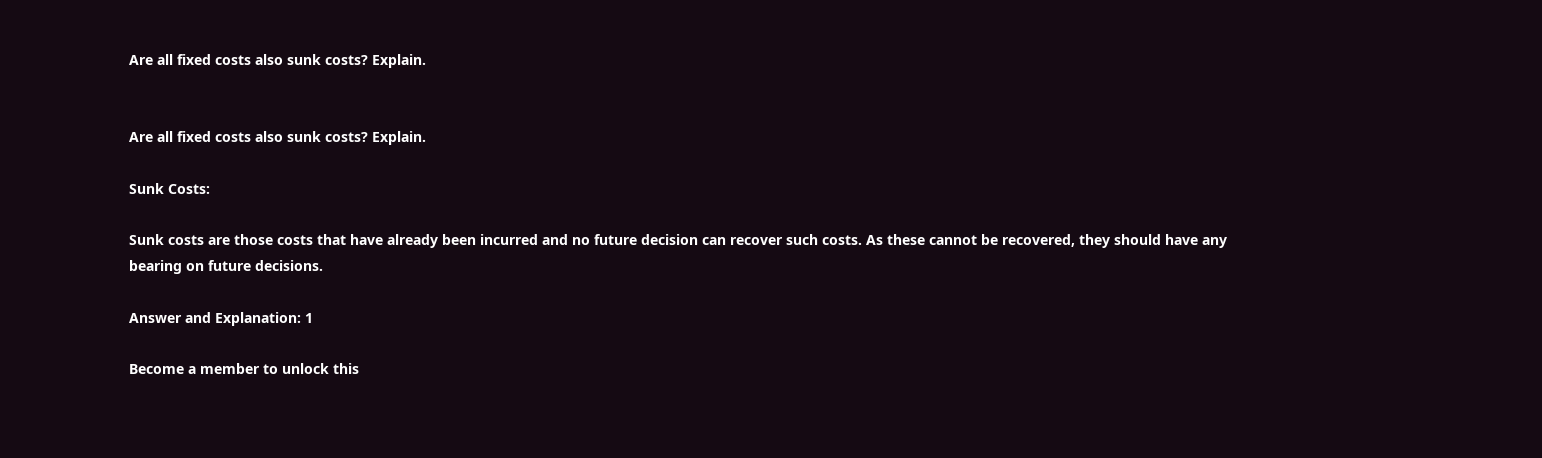Are all fixed costs also sunk costs? Explain.


Are all fixed costs also sunk costs? Explain.

Sunk Costs:

Sunk costs are those costs that have already been incurred and no future decision can recover such costs. As these cannot be recovered, they should have any bearing on future decisions.

Answer and Explanation: 1

Become a member to unlock this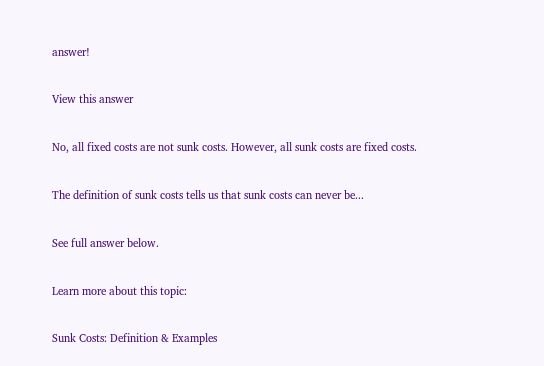answer!

View this answer

No, all fixed costs are not sunk costs. However, all sunk costs are fixed costs.

The definition of sunk costs tells us that sunk costs can never be...

See full answer below.

Learn more about this topic:

Sunk Costs: Definition & Examples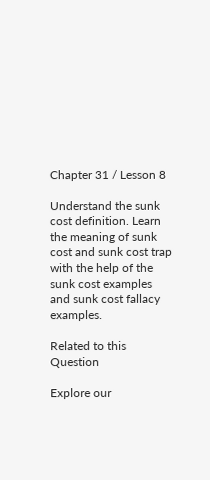Chapter 31 / Lesson 8

Understand the sunk cost definition. Learn the meaning of sunk cost and sunk cost trap with the help of the sunk cost examples and sunk cost fallacy examples.

Related to this Question

Explore our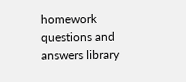homework questions and answers library